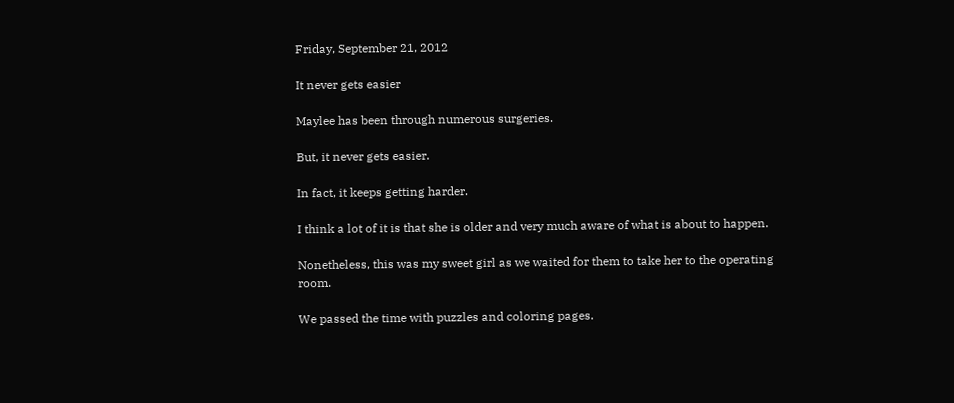Friday, September 21, 2012

It never gets easier

Maylee has been through numerous surgeries.

But, it never gets easier.

In fact, it keeps getting harder.

I think a lot of it is that she is older and very much aware of what is about to happen.

Nonetheless, this was my sweet girl as we waited for them to take her to the operating room.

We passed the time with puzzles and coloring pages.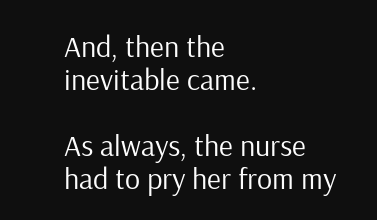And, then the inevitable came.

As always, the nurse had to pry her from my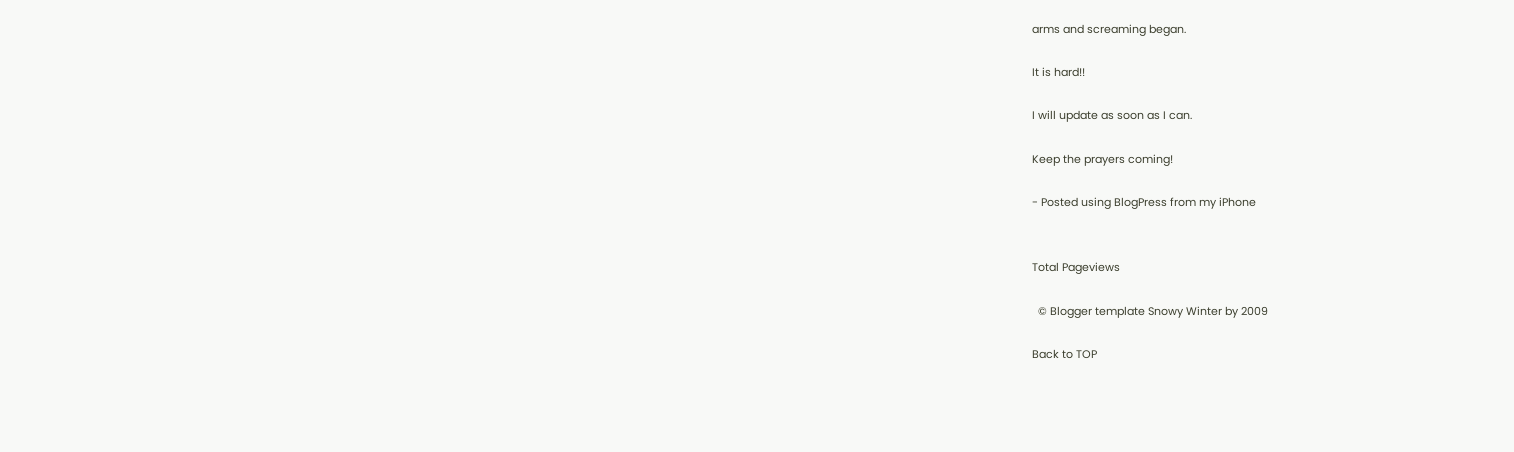arms and screaming began.

It is hard!!

I will update as soon as I can.

Keep the prayers coming!

- Posted using BlogPress from my iPhone


Total Pageviews

  © Blogger template Snowy Winter by 2009

Back to TOP